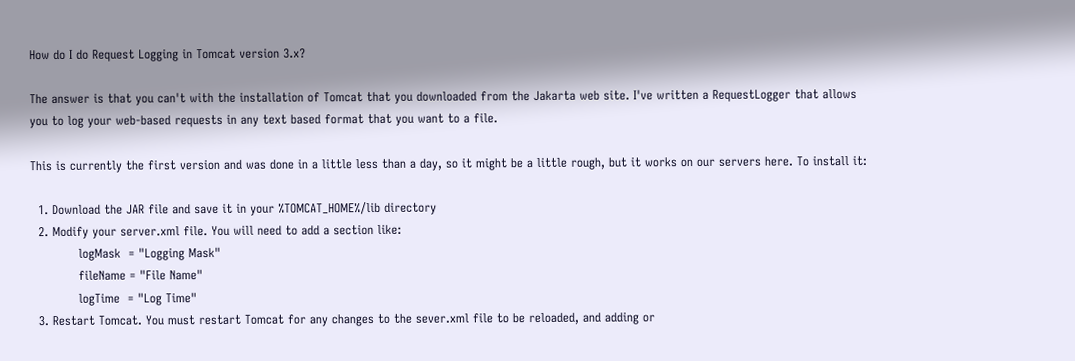How do I do Request Logging in Tomcat version 3.x?

The answer is that you can't with the installation of Tomcat that you downloaded from the Jakarta web site. I've written a RequestLogger that allows you to log your web-based requests in any text based format that you want to a file.

This is currently the first version and was done in a little less than a day, so it might be a little rough, but it works on our servers here. To install it:

  1. Download the JAR file and save it in your %TOMCAT_HOME%/lib directory
  2. Modify your server.xml file. You will need to add a section like:
            logMask  = "Logging Mask"
            fileName = "File Name"
            logTime  = "Log Time"
  3. Restart Tomcat. You must restart Tomcat for any changes to the sever.xml file to be reloaded, and adding or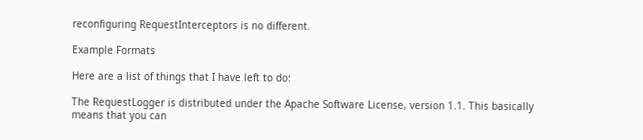reconfiguring RequestInterceptors is no different.

Example Formats

Here are a list of things that I have left to do:

The RequestLogger is distributed under the Apache Software License, version 1.1. This basically means that you can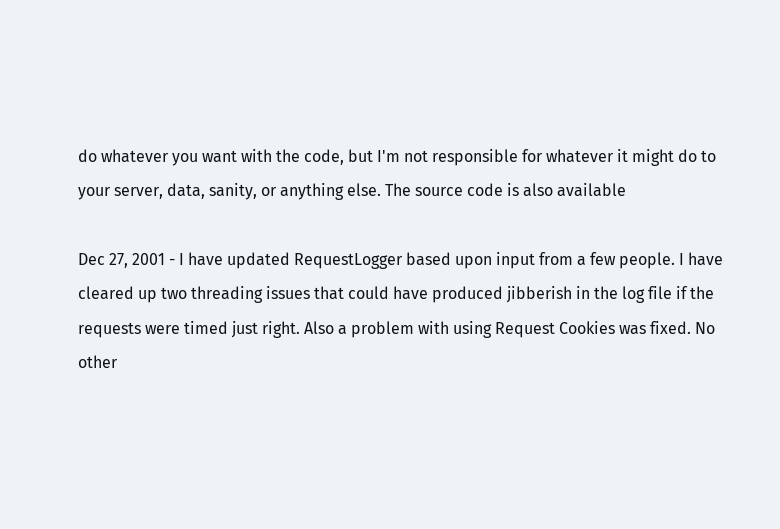do whatever you want with the code, but I'm not responsible for whatever it might do to your server, data, sanity, or anything else. The source code is also available

Dec 27, 2001 - I have updated RequestLogger based upon input from a few people. I have cleared up two threading issues that could have produced jibberish in the log file if the requests were timed just right. Also a problem with using Request Cookies was fixed. No other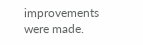improvements were made.